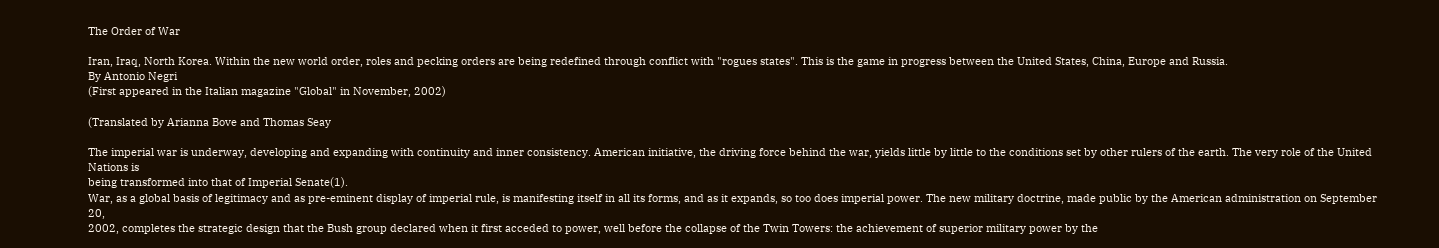The Order of War

Iran, Iraq, North Korea. Within the new world order, roles and pecking orders are being redefined through conflict with "rogues states". This is the game in progress between the United States, China, Europe and Russia.
By Antonio Negri
(First appeared in the Italian magazine "Global" in November, 2002)

(Translated by Arianna Bove and Thomas Seay

The imperial war is underway, developing and expanding with continuity and inner consistency. American initiative, the driving force behind the war, yields little by little to the conditions set by other rulers of the earth. The very role of the United Nations is
being transformed into that of Imperial Senate(1).
War, as a global basis of legitimacy and as pre-eminent display of imperial rule, is manifesting itself in all its forms, and as it expands, so too does imperial power. The new military doctrine, made public by the American administration on September 20,
2002, completes the strategic design that the Bush group declared when it first acceded to power, well before the collapse of the Twin Towers: the achievement of superior military power by the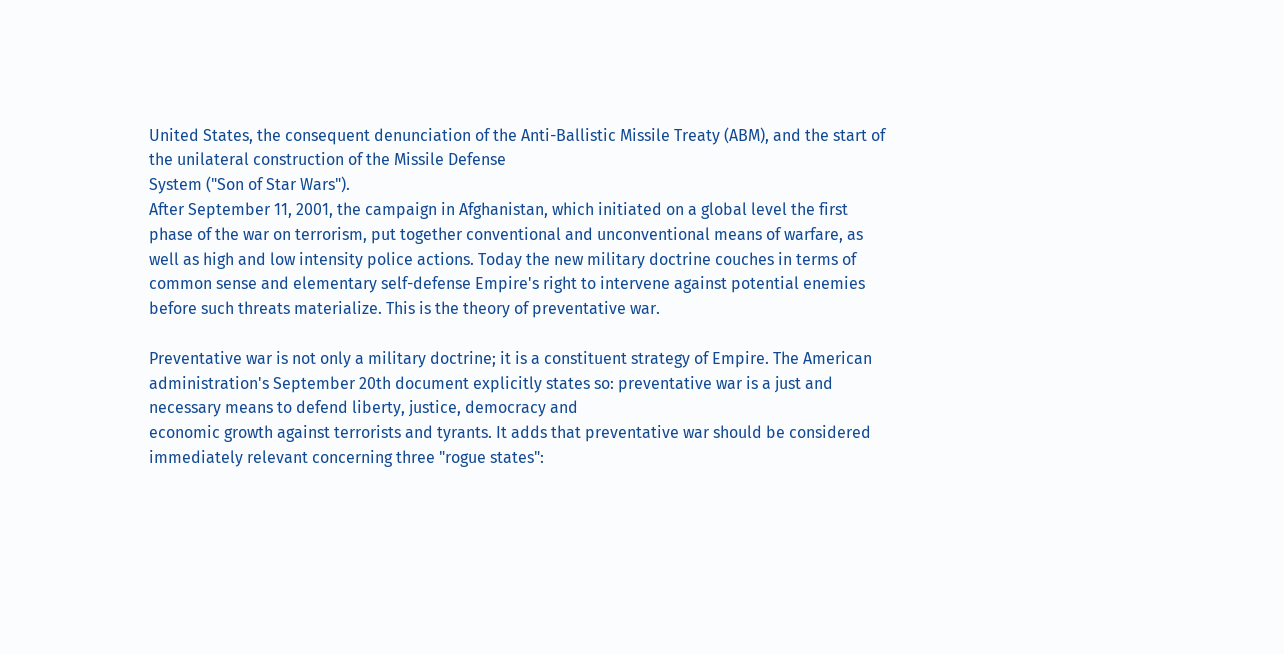United States, the consequent denunciation of the Anti-Ballistic Missile Treaty (ABM), and the start of the unilateral construction of the Missile Defense
System ("Son of Star Wars").
After September 11, 2001, the campaign in Afghanistan, which initiated on a global level the first phase of the war on terrorism, put together conventional and unconventional means of warfare, as well as high and low intensity police actions. Today the new military doctrine couches in terms of common sense and elementary self-defense Empire's right to intervene against potential enemies before such threats materialize. This is the theory of preventative war.

Preventative war is not only a military doctrine; it is a constituent strategy of Empire. The American administration's September 20th document explicitly states so: preventative war is a just and necessary means to defend liberty, justice, democracy and
economic growth against terrorists and tyrants. It adds that preventative war should be considered immediately relevant concerning three "rogue states":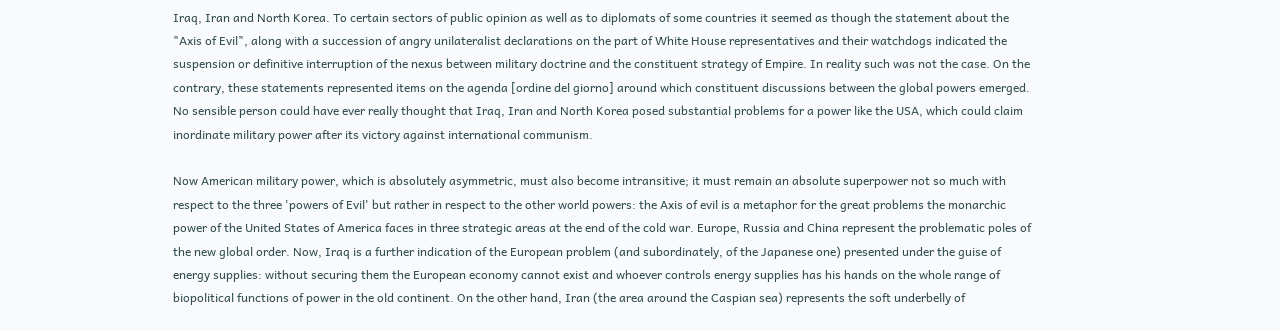Iraq, Iran and North Korea. To certain sectors of public opinion as well as to diplomats of some countries it seemed as though the statement about the "Axis of Evil", along with a succession of angry unilateralist declarations on the part of White House representatives and their watchdogs indicated the suspension or definitive interruption of the nexus between military doctrine and the constituent strategy of Empire. In reality such was not the case. On the contrary, these statements represented items on the agenda [ordine del giorno] around which constituent discussions between the global powers emerged. No sensible person could have ever really thought that Iraq, Iran and North Korea posed substantial problems for a power like the USA, which could claim inordinate military power after its victory against international communism.

Now American military power, which is absolutely asymmetric, must also become intransitive; it must remain an absolute superpower not so much with respect to the three 'powers of Evil' but rather in respect to the other world powers: the Axis of evil is a metaphor for the great problems the monarchic power of the United States of America faces in three strategic areas at the end of the cold war. Europe, Russia and China represent the problematic poles of the new global order. Now, Iraq is a further indication of the European problem (and subordinately, of the Japanese one) presented under the guise of energy supplies: without securing them the European economy cannot exist and whoever controls energy supplies has his hands on the whole range of biopolitical functions of power in the old continent. On the other hand, Iran (the area around the Caspian sea) represents the soft underbelly of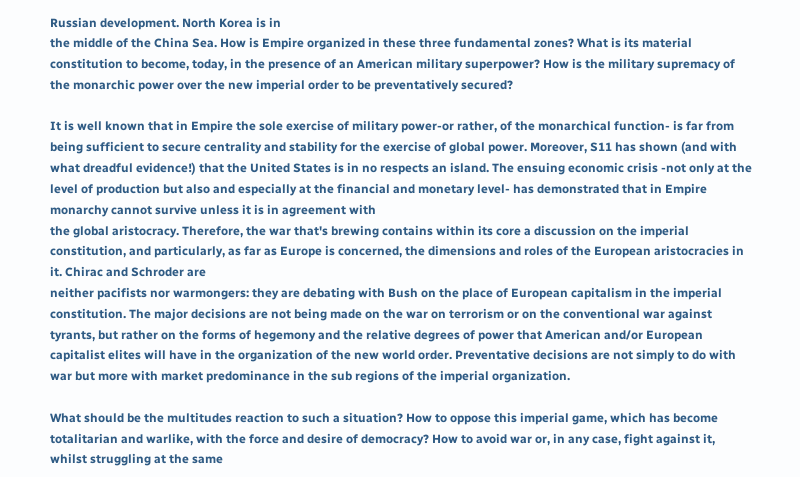Russian development. North Korea is in
the middle of the China Sea. How is Empire organized in these three fundamental zones? What is its material constitution to become, today, in the presence of an American military superpower? How is the military supremacy of the monarchic power over the new imperial order to be preventatively secured?

It is well known that in Empire the sole exercise of military power-or rather, of the monarchical function- is far from being sufficient to secure centrality and stability for the exercise of global power. Moreover, S11 has shown (and with what dreadful evidence!) that the United States is in no respects an island. The ensuing economic crisis -not only at the level of production but also and especially at the financial and monetary level- has demonstrated that in Empire monarchy cannot survive unless it is in agreement with
the global aristocracy. Therefore, the war that's brewing contains within its core a discussion on the imperial constitution, and particularly, as far as Europe is concerned, the dimensions and roles of the European aristocracies in it. Chirac and Schroder are
neither pacifists nor warmongers: they are debating with Bush on the place of European capitalism in the imperial constitution. The major decisions are not being made on the war on terrorism or on the conventional war against tyrants, but rather on the forms of hegemony and the relative degrees of power that American and/or European capitalist elites will have in the organization of the new world order. Preventative decisions are not simply to do with war but more with market predominance in the sub regions of the imperial organization.

What should be the multitudes reaction to such a situation? How to oppose this imperial game, which has become totalitarian and warlike, with the force and desire of democracy? How to avoid war or, in any case, fight against it, whilst struggling at the same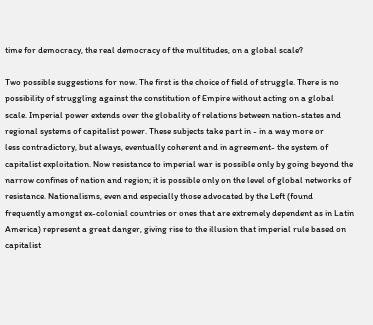time for democracy, the real democracy of the multitudes, on a global scale?

Two possible suggestions for now. The first is the choice of field of struggle. There is no possibility of struggling against the constitution of Empire without acting on a global scale. Imperial power extends over the globality of relations between nation-states and regional systems of capitalist power. These subjects take part in - in a way more or
less contradictory, but always, eventually coherent and in agreement- the system of capitalist exploitation. Now resistance to imperial war is possible only by going beyond the narrow confines of nation and region; it is possible only on the level of global networks of resistance. Nationalisms, even and especially those advocated by the Left (found frequently amongst ex-colonial countries or ones that are extremely dependent as in Latin America) represent a great danger, giving rise to the illusion that imperial rule based on capitalist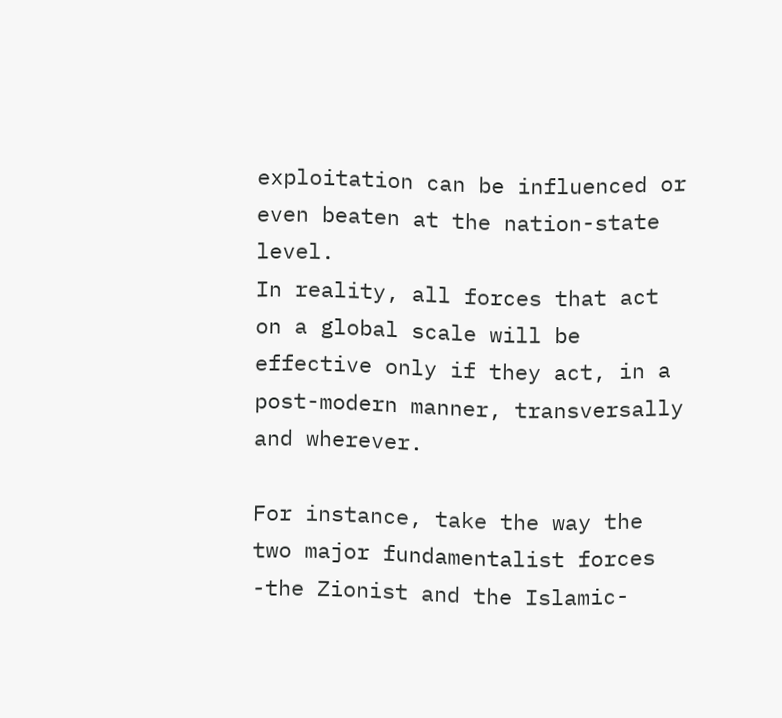exploitation can be influenced or even beaten at the nation-state level.
In reality, all forces that act on a global scale will be effective only if they act, in a post-modern manner, transversally and wherever.

For instance, take the way the two major fundamentalist forces -the Zionist and the Islamic-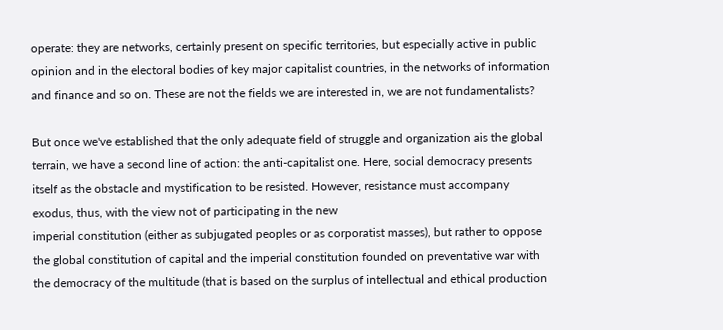operate: they are networks, certainly present on specific territories, but especially active in public opinion and in the electoral bodies of key major capitalist countries, in the networks of information and finance and so on. These are not the fields we are interested in, we are not fundamentalists?

But once we've established that the only adequate field of struggle and organization ais the global terrain, we have a second line of action: the anti-capitalist one. Here, social democracy presents itself as the obstacle and mystification to be resisted. However, resistance must accompany exodus, thus, with the view not of participating in the new
imperial constitution (either as subjugated peoples or as corporatist masses), but rather to oppose the global constitution of capital and the imperial constitution founded on preventative war with the democracy of the multitude (that is based on the surplus of intellectual and ethical production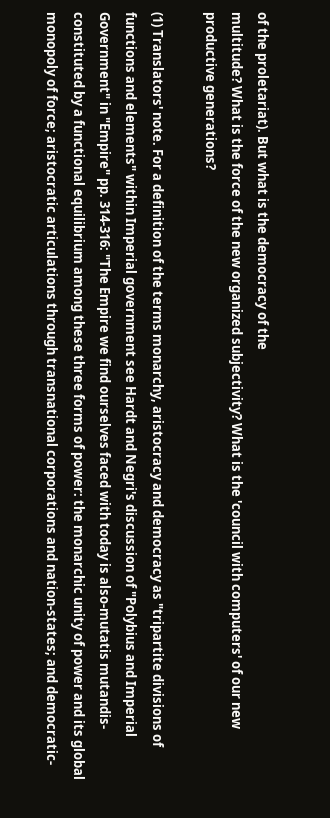of the proletariat). But what is the democracy of the
multitude? What is the force of the new organized subjectivity? What is the 'council with computers' of our new productive generations?

(1) Translators' note. For a definition of the terms monarchy, aristocracy and democracy as "tripartite divisions of functions and elements" within Imperial government see Hardt and Negri's discussion of "Polybius and Imperial Government" in "Empire" pp. 314-316: "The Empire we find ourselves faced with today is also-mutatis mutandis-constituted by a functional equilibrium among these three forms of power: the monarchic unity of power and its global monopoly of force; aristocratic articulations through transnational corporations and nation-states; and democratic-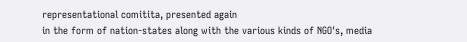representational comitita, presented again
in the form of nation-states along with the various kinds of NGO's, media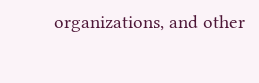organizations, and other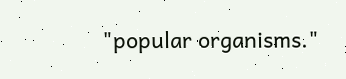"popular organisms."